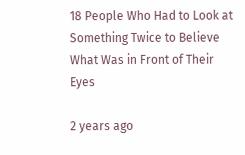18 People Who Had to Look at Something Twice to Believe What Was in Front of Their Eyes

2 years ago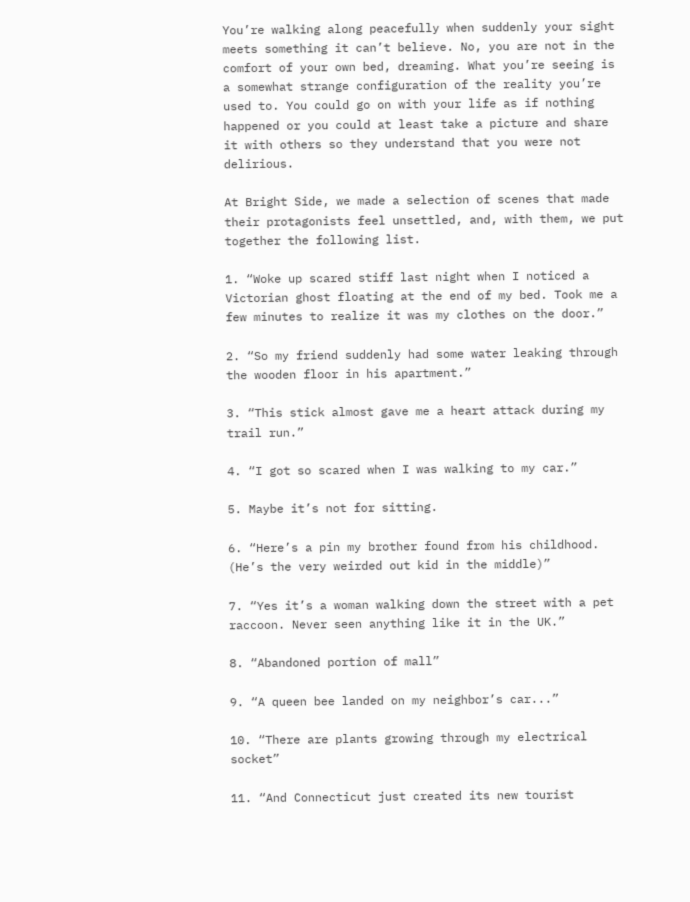You’re walking along peacefully when suddenly your sight meets something it can’t believe. No, you are not in the comfort of your own bed, dreaming. What you’re seeing is a somewhat strange configuration of the reality you’re used to. You could go on with your life as if nothing happened or you could at least take a picture and share it with others so they understand that you were not delirious.

At Bright Side, we made a selection of scenes that made their protagonists feel unsettled, and, with them, we put together the following list.

1. “Woke up scared stiff last night when I noticed a Victorian ghost floating at the end of my bed. Took me a few minutes to realize it was my clothes on the door.”

2. “So my friend suddenly had some water leaking through the wooden floor in his apartment.”

3. “This stick almost gave me a heart attack during my trail run.”

4. “I got so scared when I was walking to my car.”

5. Maybe it’s not for sitting.

6. “Here’s a pin my brother found from his childhood. (He’s the very weirded out kid in the middle)”

7. “Yes it’s a woman walking down the street with a pet raccoon. Never seen anything like it in the UK.”

8. “Abandoned portion of mall”

9. “A queen bee landed on my neighbor’s car...”

10. “There are plants growing through my electrical socket”

11. “And Connecticut just created its new tourist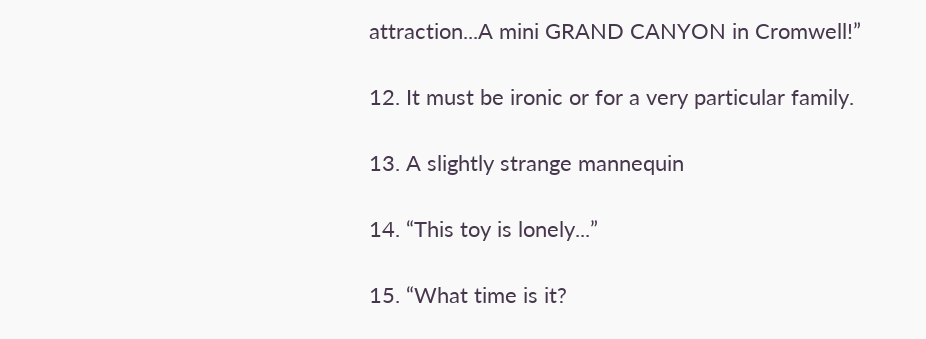attraction...A mini GRAND CANYON in Cromwell!”

12. It must be ironic or for a very particular family.

13. A slightly strange mannequin

14. “This toy is lonely...”

15. “What time is it?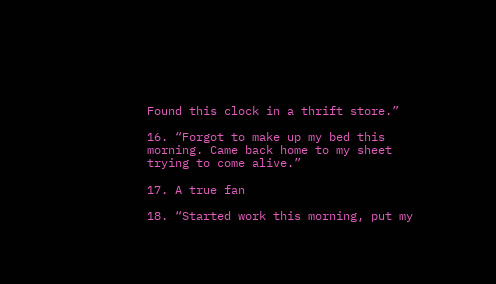Found this clock in a thrift store.”

16. “Forgot to make up my bed this morning. Came back home to my sheet trying to come alive.”

17. A true fan

18. “Started work this morning, put my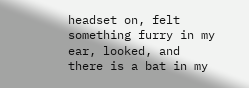headset on, felt something furry in my ear, looked, and there is a bat in my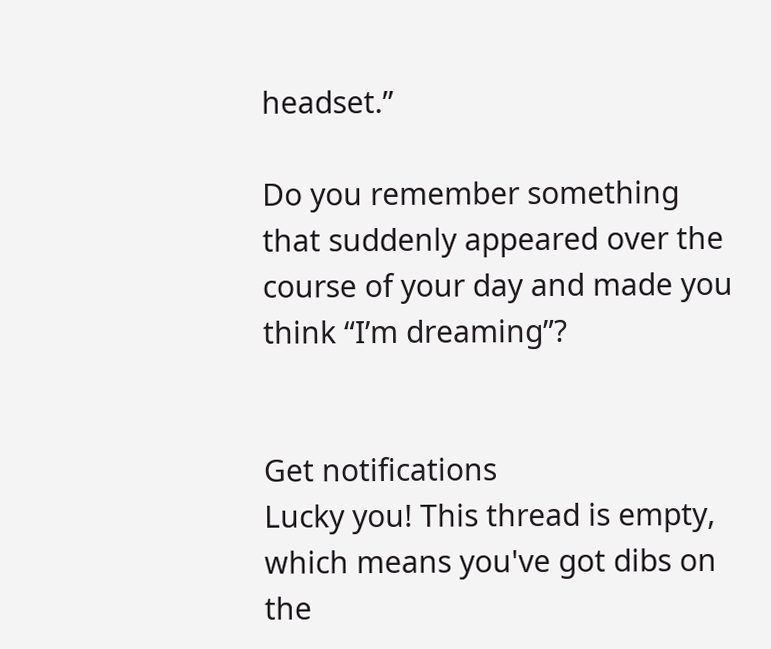headset.”

Do you remember something that suddenly appeared over the course of your day and made you think “I’m dreaming”?


Get notifications
Lucky you! This thread is empty,
which means you've got dibs on the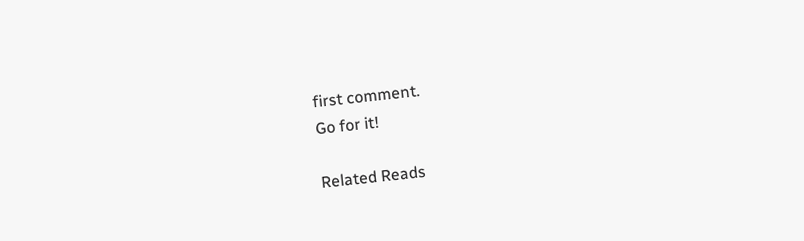first comment.
Go for it!

Related Reads